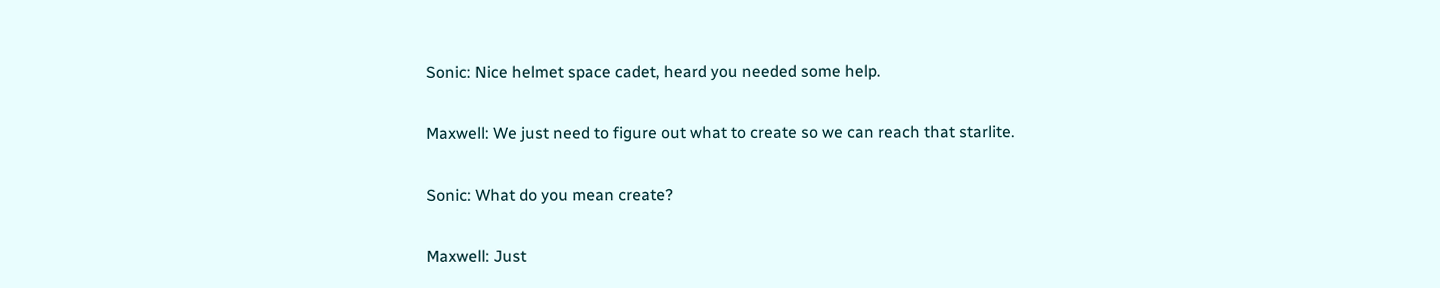Sonic: Nice helmet space cadet, heard you needed some help.

Maxwell: We just need to figure out what to create so we can reach that starlite.

Sonic: What do you mean create?

Maxwell: Just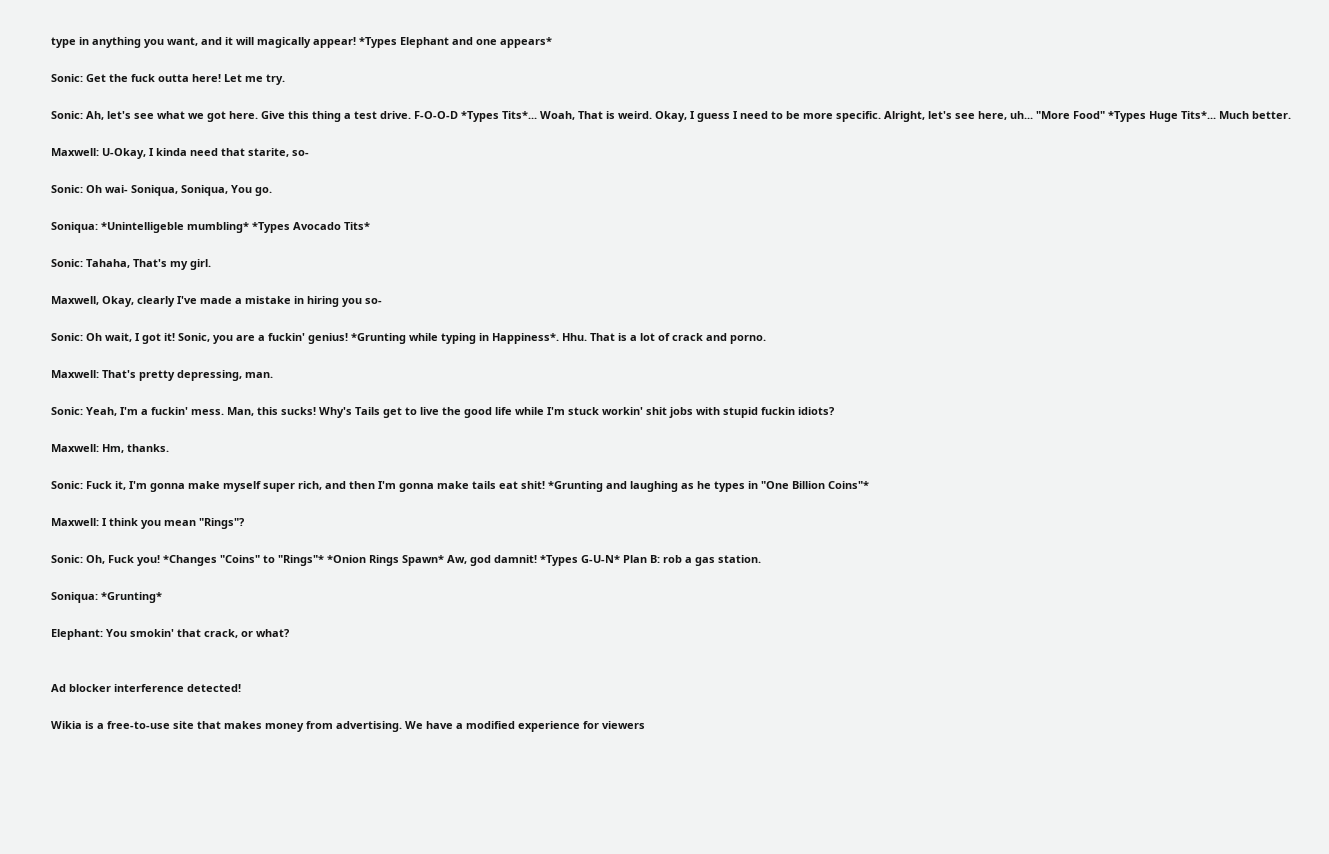type in anything you want, and it will magically appear! *Types Elephant and one appears*

Sonic: Get the fuck outta here! Let me try.

Sonic: Ah, let's see what we got here. Give this thing a test drive. F-O-O-D *Types Tits*... Woah, That is weird. Okay, I guess I need to be more specific. Alright, let's see here, uh... "More Food" *Types Huge Tits*... Much better.

Maxwell: U-Okay, I kinda need that starite, so-

Sonic: Oh wai- Soniqua, Soniqua, You go.

Soniqua: *Unintelligeble mumbling* *Types Avocado Tits*

Sonic: Tahaha, That's my girl.

Maxwell, Okay, clearly I've made a mistake in hiring you so-

Sonic: Oh wait, I got it! Sonic, you are a fuckin' genius! *Grunting while typing in Happiness*. Hhu. That is a lot of crack and porno.

Maxwell: That's pretty depressing, man.

Sonic: Yeah, I'm a fuckin' mess. Man, this sucks! Why's Tails get to live the good life while I'm stuck workin' shit jobs with stupid fuckin idiots?

Maxwell: Hm, thanks.

Sonic: Fuck it, I'm gonna make myself super rich, and then I'm gonna make tails eat shit! *Grunting and laughing as he types in "One Billion Coins"*

Maxwell: I think you mean "Rings"?

Sonic: Oh, Fuck you! *Changes "Coins" to "Rings"* *Onion Rings Spawn* Aw, god damnit! *Types G-U-N* Plan B: rob a gas station.

Soniqua: *Grunting*

Elephant: You smokin' that crack, or what?


Ad blocker interference detected!

Wikia is a free-to-use site that makes money from advertising. We have a modified experience for viewers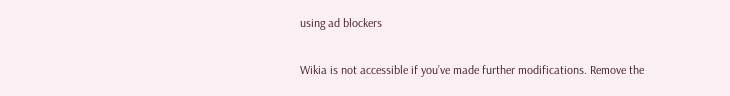using ad blockers

Wikia is not accessible if you’ve made further modifications. Remove the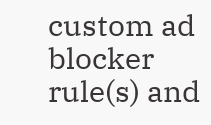custom ad blocker rule(s) and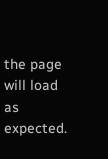the page will load as expected.